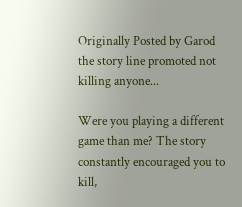Originally Posted by Garod
the story line promoted not killing anyone...

Were you playing a different game than me? The story constantly encouraged you to kill,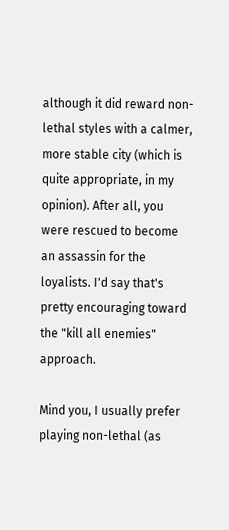although it did reward non-lethal styles with a calmer, more stable city (which is quite appropriate, in my opinion). After all, you were rescued to become an assassin for the loyalists. I'd say that's pretty encouraging toward the "kill all enemies" approach.

Mind you, I usually prefer playing non-lethal (as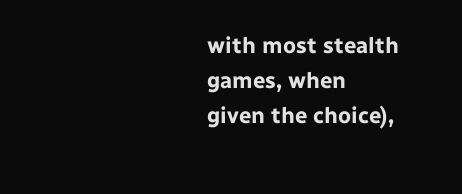with most stealth games, when given the choice),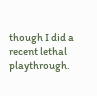though I did a recent lethal playthrough.